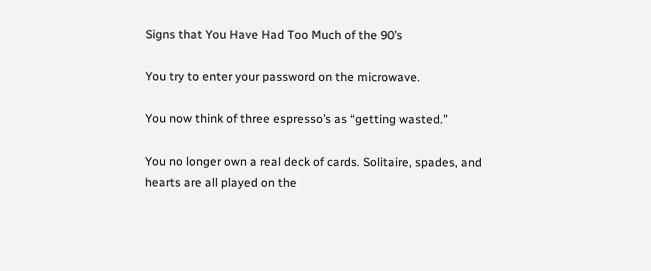Signs that You Have Had Too Much of the 90’s

You try to enter your password on the microwave.

You now think of three espresso’s as “getting wasted.”

You no longer own a real deck of cards. Solitaire, spades, and
hearts are all played on the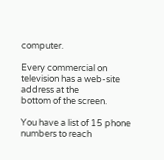computer.

Every commercial on television has a web-site address at the
bottom of the screen.

You have a list of 15 phone numbers to reach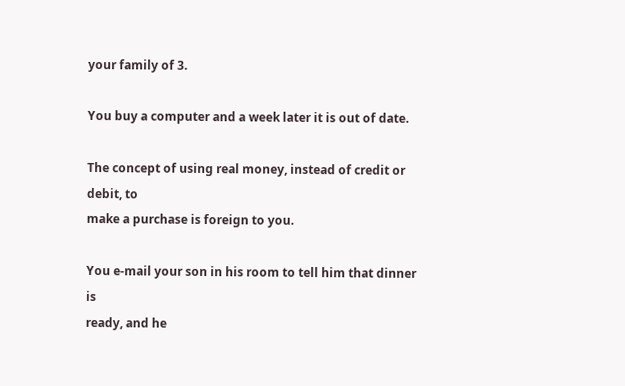your family of 3.

You buy a computer and a week later it is out of date.

The concept of using real money, instead of credit or debit, to
make a purchase is foreign to you.

You e-mail your son in his room to tell him that dinner is
ready, and he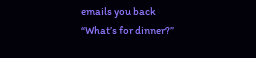emails you back “What’s for dinner?”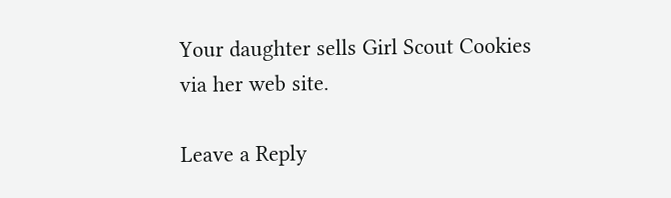Your daughter sells Girl Scout Cookies via her web site.

Leave a Reply